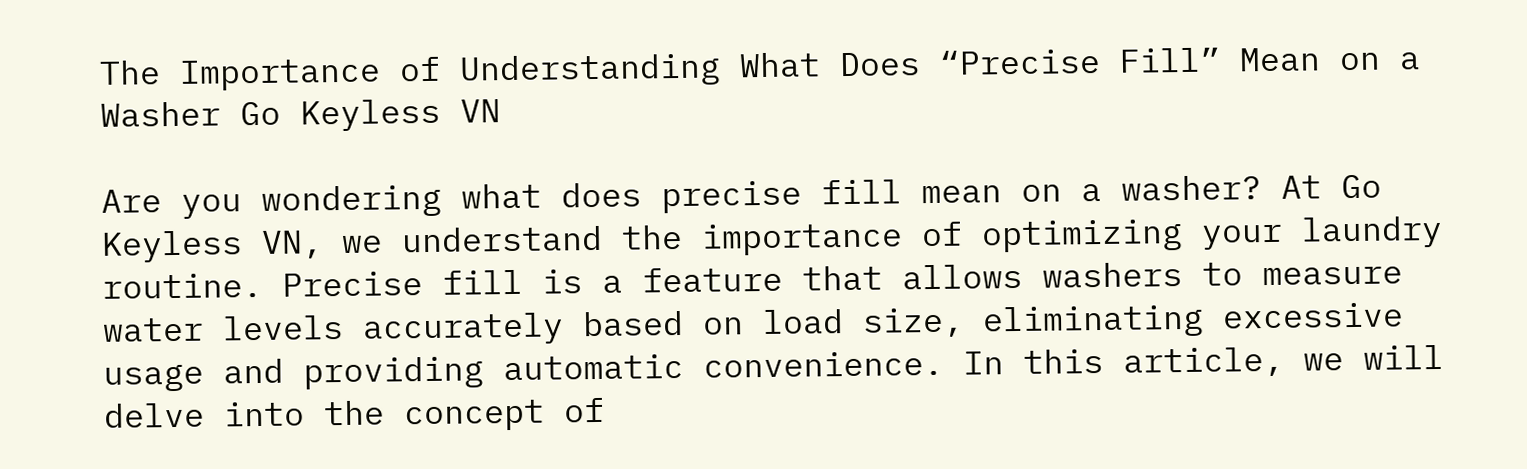The Importance of Understanding What Does “Precise Fill” Mean on a Washer Go Keyless VN

Are you wondering what does precise fill mean on a washer? At Go Keyless VN, we understand the importance of optimizing your laundry routine. Precise fill is a feature that allows washers to measure water levels accurately based on load size, eliminating excessive usage and providing automatic convenience. In this article, we will delve into the concept of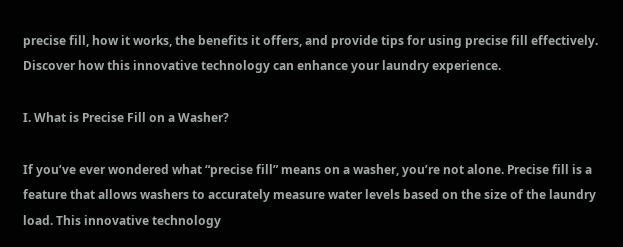precise fill, how it works, the benefits it offers, and provide tips for using precise fill effectively. Discover how this innovative technology can enhance your laundry experience.

I. What is Precise Fill on a Washer?

If you’ve ever wondered what “precise fill” means on a washer, you’re not alone. Precise fill is a feature that allows washers to accurately measure water levels based on the size of the laundry load. This innovative technology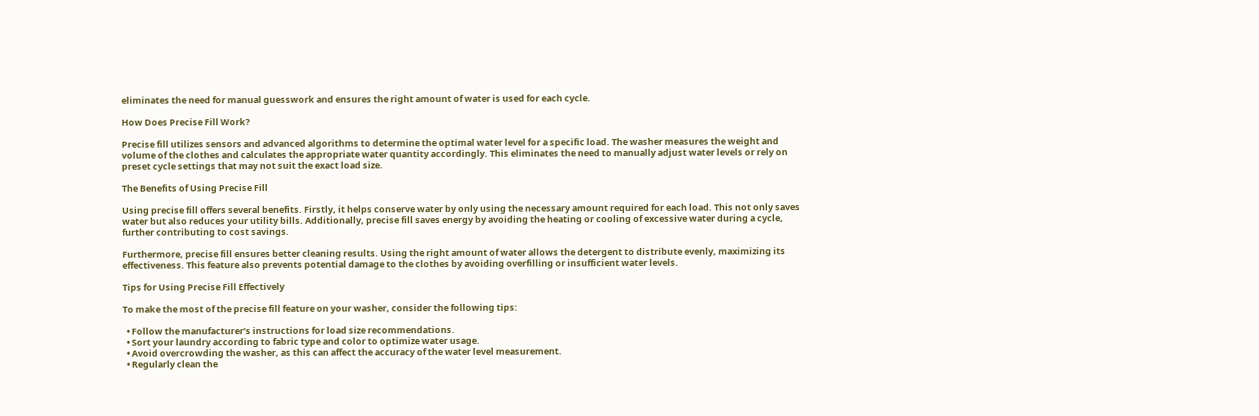eliminates the need for manual guesswork and ensures the right amount of water is used for each cycle.

How Does Precise Fill Work?

Precise fill utilizes sensors and advanced algorithms to determine the optimal water level for a specific load. The washer measures the weight and volume of the clothes and calculates the appropriate water quantity accordingly. This eliminates the need to manually adjust water levels or rely on preset cycle settings that may not suit the exact load size.

The Benefits of Using Precise Fill

Using precise fill offers several benefits. Firstly, it helps conserve water by only using the necessary amount required for each load. This not only saves water but also reduces your utility bills. Additionally, precise fill saves energy by avoiding the heating or cooling of excessive water during a cycle, further contributing to cost savings.

Furthermore, precise fill ensures better cleaning results. Using the right amount of water allows the detergent to distribute evenly, maximizing its effectiveness. This feature also prevents potential damage to the clothes by avoiding overfilling or insufficient water levels.

Tips for Using Precise Fill Effectively

To make the most of the precise fill feature on your washer, consider the following tips:

  • Follow the manufacturer’s instructions for load size recommendations.
  • Sort your laundry according to fabric type and color to optimize water usage.
  • Avoid overcrowding the washer, as this can affect the accuracy of the water level measurement.
  • Regularly clean the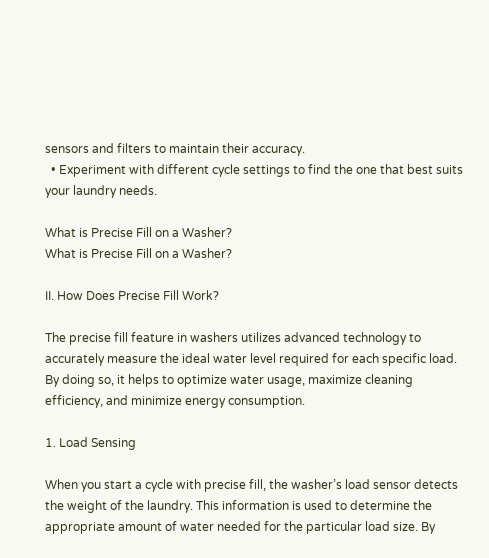sensors and filters to maintain their accuracy.
  • Experiment with different cycle settings to find the one that best suits your laundry needs.

What is Precise Fill on a Washer?
What is Precise Fill on a Washer?

II. How Does Precise Fill Work?

The precise fill feature in washers utilizes advanced technology to accurately measure the ideal water level required for each specific load. By doing so, it helps to optimize water usage, maximize cleaning efficiency, and minimize energy consumption.

1. Load Sensing

When you start a cycle with precise fill, the washer’s load sensor detects the weight of the laundry. This information is used to determine the appropriate amount of water needed for the particular load size. By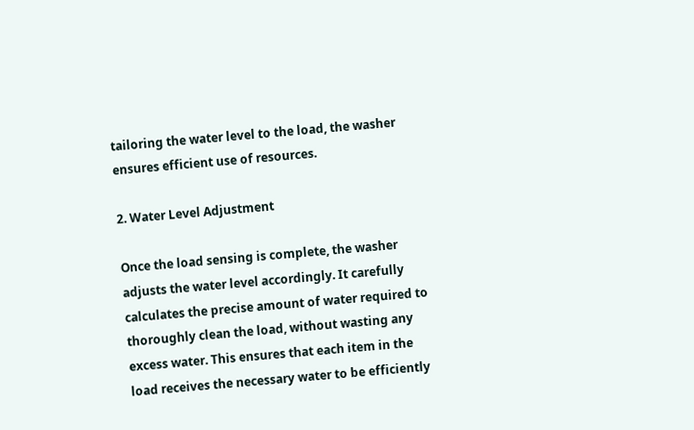tailoring the water level to the load, the washer ensures efficient use of resources.

2. Water Level Adjustment

Once the load sensing is complete, the washer adjusts the water level accordingly. It carefully calculates the precise amount of water required to thoroughly clean the load, without wasting any excess water. This ensures that each item in the load receives the necessary water to be efficiently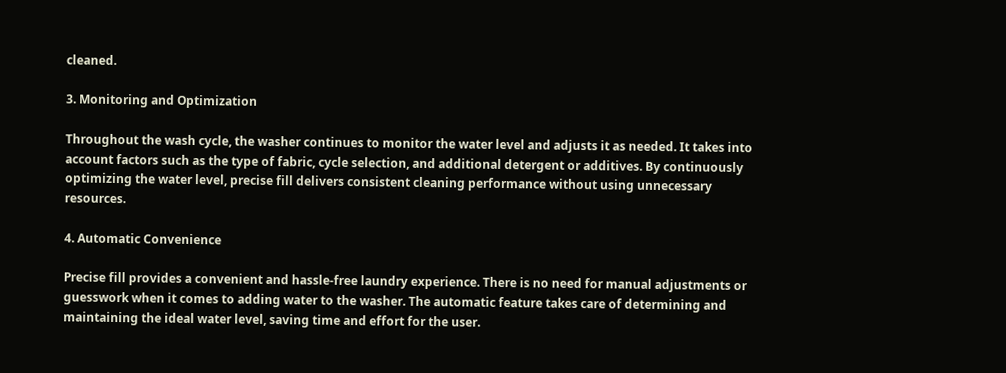cleaned.

3. Monitoring and Optimization

Throughout the wash cycle, the washer continues to monitor the water level and adjusts it as needed. It takes into account factors such as the type of fabric, cycle selection, and additional detergent or additives. By continuously optimizing the water level, precise fill delivers consistent cleaning performance without using unnecessary resources.

4. Automatic Convenience

Precise fill provides a convenient and hassle-free laundry experience. There is no need for manual adjustments or guesswork when it comes to adding water to the washer. The automatic feature takes care of determining and maintaining the ideal water level, saving time and effort for the user.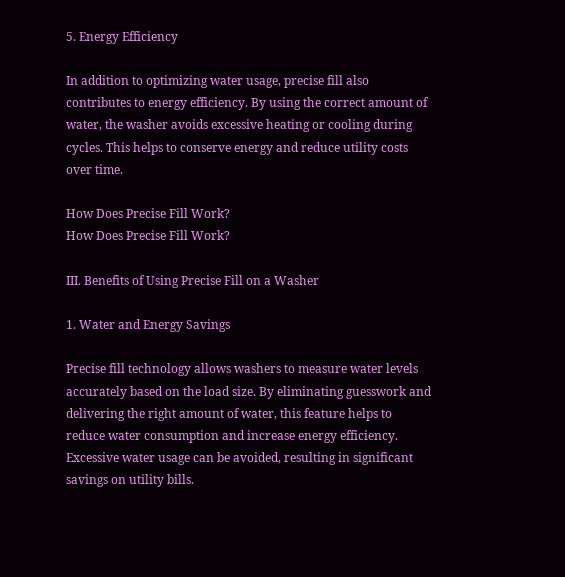5. Energy Efficiency

In addition to optimizing water usage, precise fill also contributes to energy efficiency. By using the correct amount of water, the washer avoids excessive heating or cooling during cycles. This helps to conserve energy and reduce utility costs over time.

How Does Precise Fill Work?
How Does Precise Fill Work?

III. Benefits of Using Precise Fill on a Washer

1. Water and Energy Savings

Precise fill technology allows washers to measure water levels accurately based on the load size. By eliminating guesswork and delivering the right amount of water, this feature helps to reduce water consumption and increase energy efficiency. Excessive water usage can be avoided, resulting in significant savings on utility bills.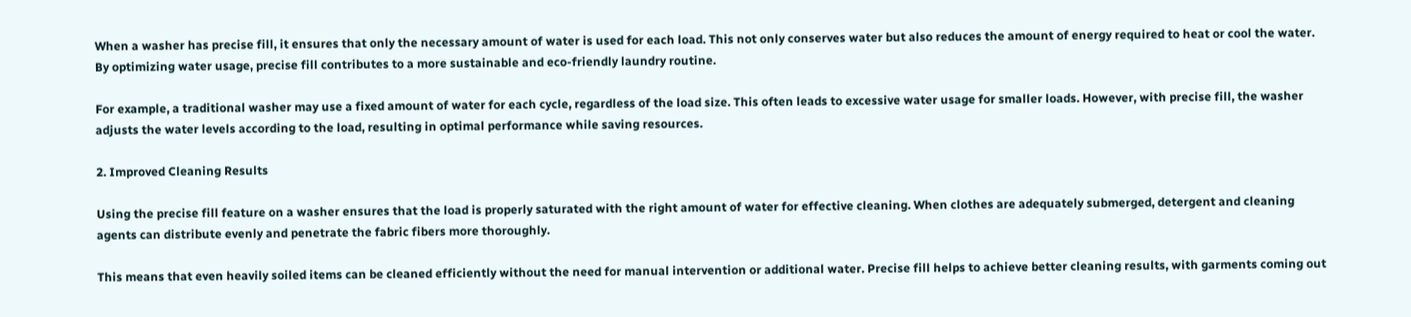When a washer has precise fill, it ensures that only the necessary amount of water is used for each load. This not only conserves water but also reduces the amount of energy required to heat or cool the water. By optimizing water usage, precise fill contributes to a more sustainable and eco-friendly laundry routine.

For example, a traditional washer may use a fixed amount of water for each cycle, regardless of the load size. This often leads to excessive water usage for smaller loads. However, with precise fill, the washer adjusts the water levels according to the load, resulting in optimal performance while saving resources.

2. Improved Cleaning Results

Using the precise fill feature on a washer ensures that the load is properly saturated with the right amount of water for effective cleaning. When clothes are adequately submerged, detergent and cleaning agents can distribute evenly and penetrate the fabric fibers more thoroughly.

This means that even heavily soiled items can be cleaned efficiently without the need for manual intervention or additional water. Precise fill helps to achieve better cleaning results, with garments coming out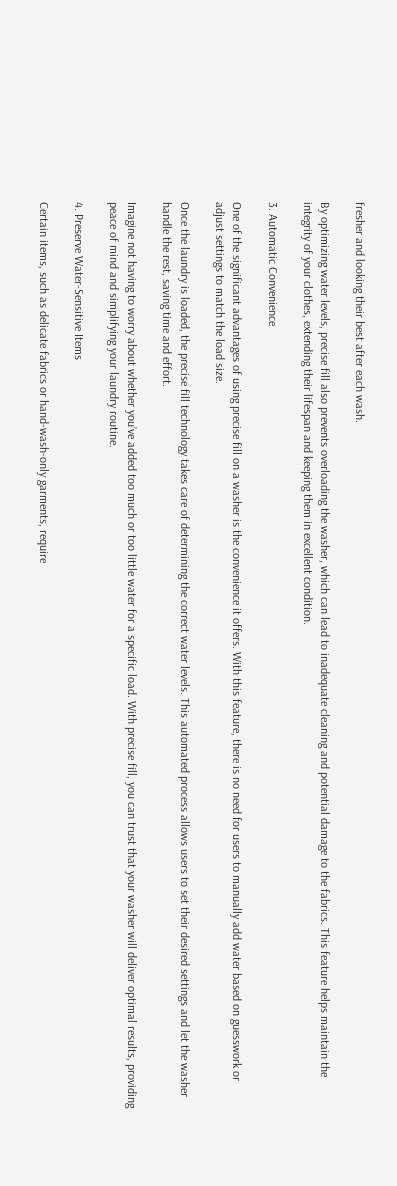fresher and looking their best after each wash.

By optimizing water levels, precise fill also prevents overloading the washer, which can lead to inadequate cleaning and potential damage to the fabrics. This feature helps maintain the integrity of your clothes, extending their lifespan and keeping them in excellent condition.

3. Automatic Convenience

One of the significant advantages of using precise fill on a washer is the convenience it offers. With this feature, there is no need for users to manually add water based on guesswork or adjust settings to match the load size.

Once the laundry is loaded, the precise fill technology takes care of determining the correct water levels. This automated process allows users to set their desired settings and let the washer handle the rest, saving time and effort.

Imagine not having to worry about whether you’ve added too much or too little water for a specific load. With precise fill, you can trust that your washer will deliver optimal results, providing peace of mind and simplifying your laundry routine.

4. Preserve Water-Sensitive Items

Certain items, such as delicate fabrics or hand-wash-only garments, require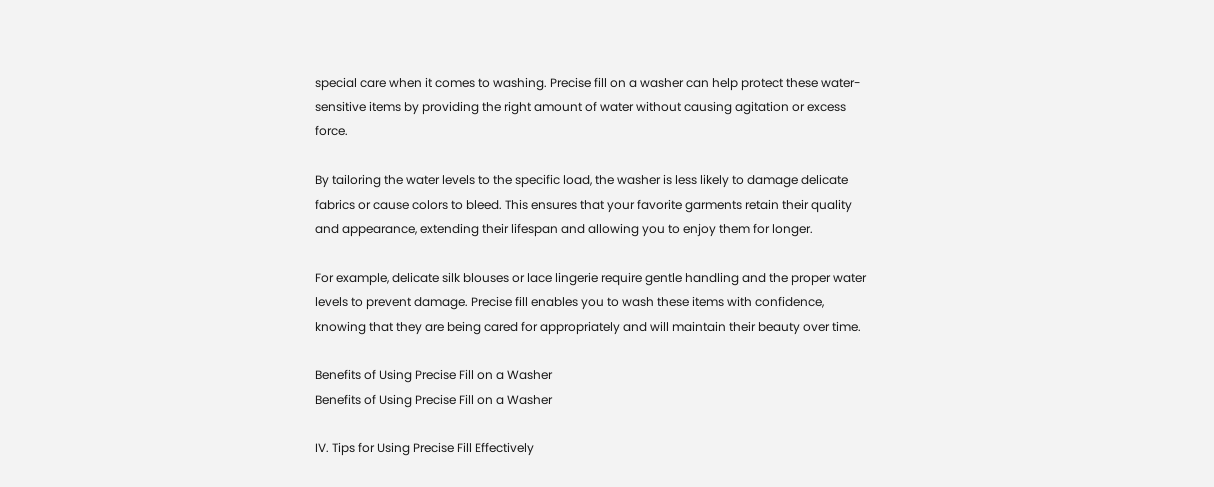special care when it comes to washing. Precise fill on a washer can help protect these water-sensitive items by providing the right amount of water without causing agitation or excess force.

By tailoring the water levels to the specific load, the washer is less likely to damage delicate fabrics or cause colors to bleed. This ensures that your favorite garments retain their quality and appearance, extending their lifespan and allowing you to enjoy them for longer.

For example, delicate silk blouses or lace lingerie require gentle handling and the proper water levels to prevent damage. Precise fill enables you to wash these items with confidence, knowing that they are being cared for appropriately and will maintain their beauty over time.

Benefits of Using Precise Fill on a Washer
Benefits of Using Precise Fill on a Washer

IV. Tips for Using Precise Fill Effectively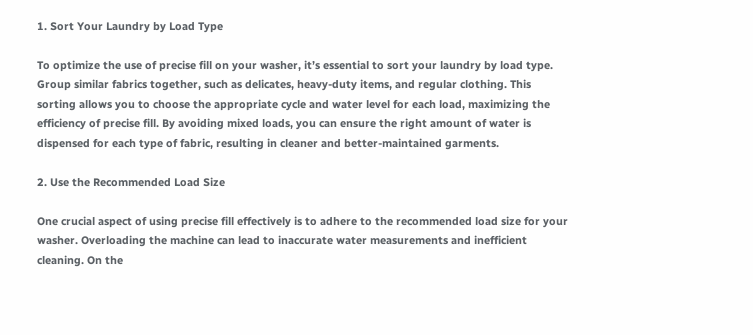1. Sort Your Laundry by Load Type

To optimize the use of precise fill on your washer, it’s essential to sort your laundry by load type. Group similar fabrics together, such as delicates, heavy-duty items, and regular clothing. This sorting allows you to choose the appropriate cycle and water level for each load, maximizing the efficiency of precise fill. By avoiding mixed loads, you can ensure the right amount of water is dispensed for each type of fabric, resulting in cleaner and better-maintained garments.

2. Use the Recommended Load Size

One crucial aspect of using precise fill effectively is to adhere to the recommended load size for your washer. Overloading the machine can lead to inaccurate water measurements and inefficient cleaning. On the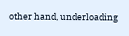other hand, underloading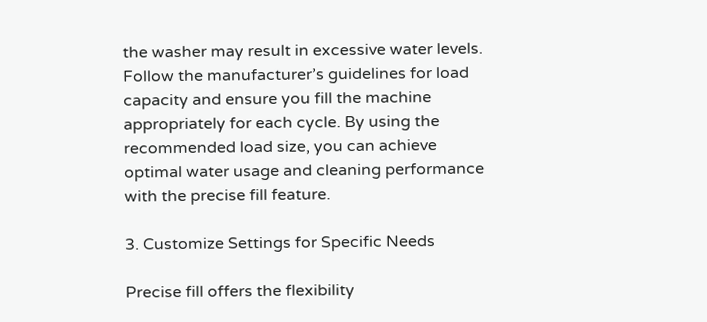the washer may result in excessive water levels. Follow the manufacturer’s guidelines for load capacity and ensure you fill the machine appropriately for each cycle. By using the recommended load size, you can achieve optimal water usage and cleaning performance with the precise fill feature.

3. Customize Settings for Specific Needs

Precise fill offers the flexibility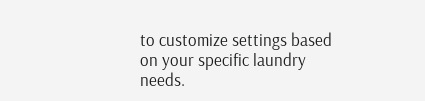to customize settings based on your specific laundry needs.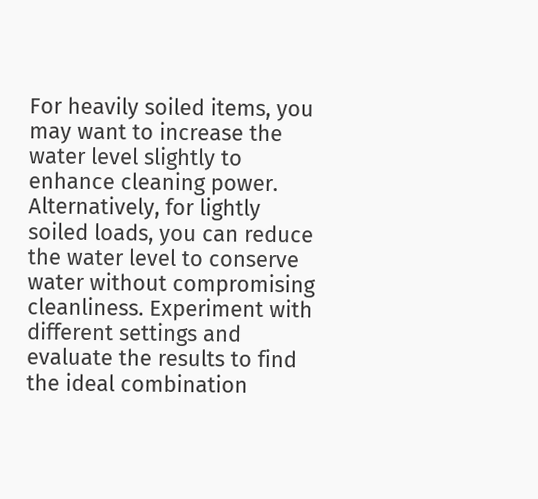For heavily soiled items, you may want to increase the water level slightly to enhance cleaning power. Alternatively, for lightly soiled loads, you can reduce the water level to conserve water without compromising cleanliness. Experiment with different settings and evaluate the results to find the ideal combination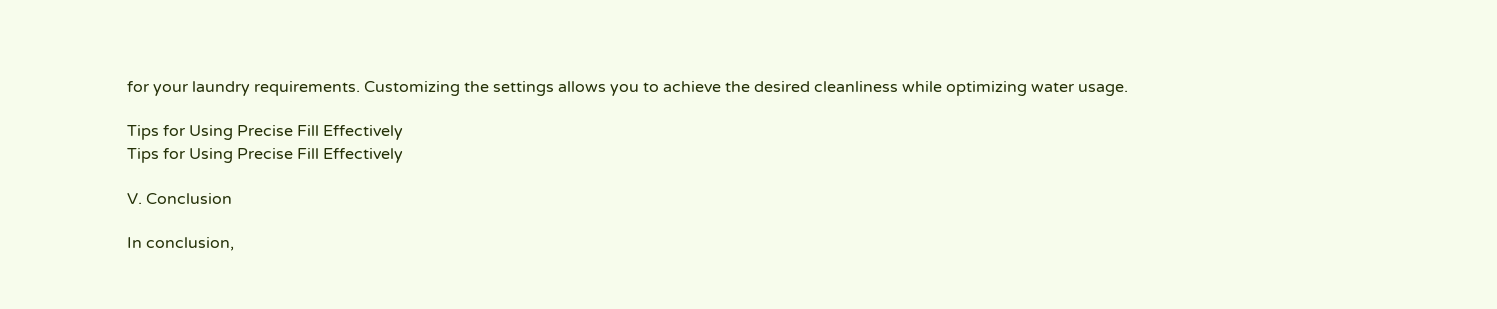for your laundry requirements. Customizing the settings allows you to achieve the desired cleanliness while optimizing water usage.

Tips for Using Precise Fill Effectively
Tips for Using Precise Fill Effectively

V. Conclusion

In conclusion,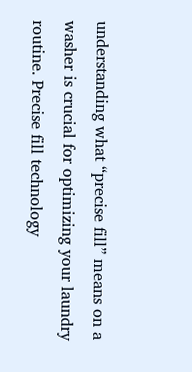understanding what “precise fill” means on a washer is crucial for optimizing your laundry routine. Precise fill technology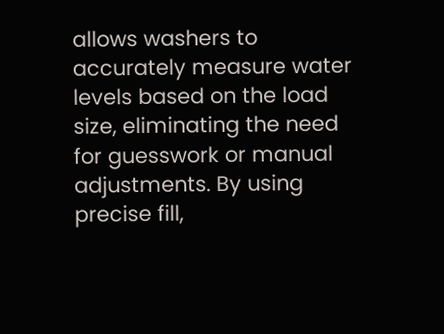allows washers to accurately measure water levels based on the load size, eliminating the need for guesswork or manual adjustments. By using precise fill,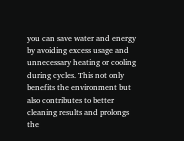you can save water and energy by avoiding excess usage and unnecessary heating or cooling during cycles. This not only benefits the environment but also contributes to better cleaning results and prolongs the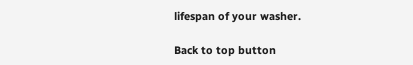lifespan of your washer.

Back to top button